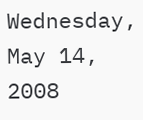Wednesday, May 14, 2008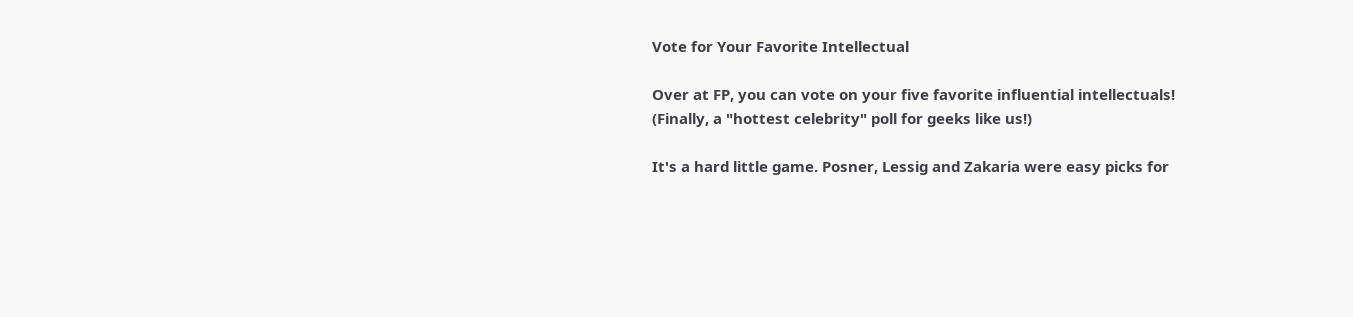Vote for Your Favorite Intellectual

Over at FP, you can vote on your five favorite influential intellectuals! (Finally, a "hottest celebrity" poll for geeks like us!)

It's a hard little game. Posner, Lessig and Zakaria were easy picks for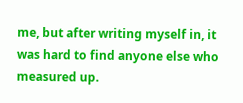me, but after writing myself in, it was hard to find anyone else who measured up.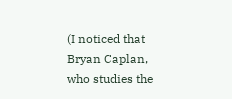(I noticed that Bryan Caplan, who studies the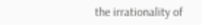the irrationality of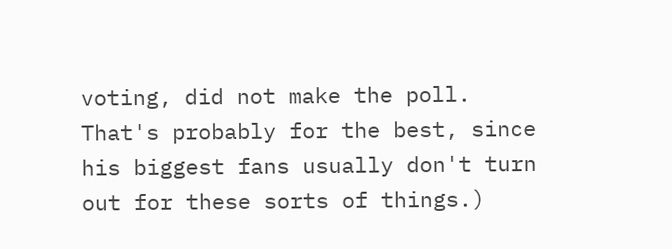voting, did not make the poll. That's probably for the best, since his biggest fans usually don't turn out for these sorts of things.)